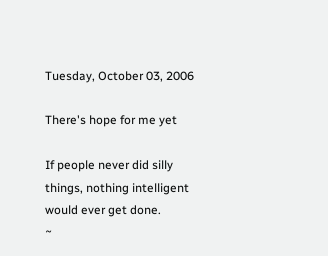Tuesday, October 03, 2006

There's hope for me yet

If people never did silly things, nothing intelligent would ever get done.
~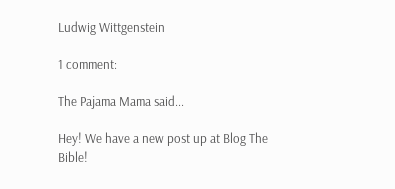Ludwig Wittgenstein

1 comment:

The Pajama Mama said...

Hey! We have a new post up at Blog The Bible!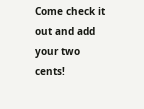Come check it out and add your two cents!